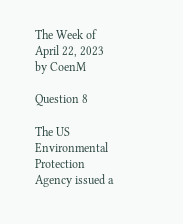The Week of April 22, 2023 by CoenM

Question 8

The US Environmental Protection Agency issued a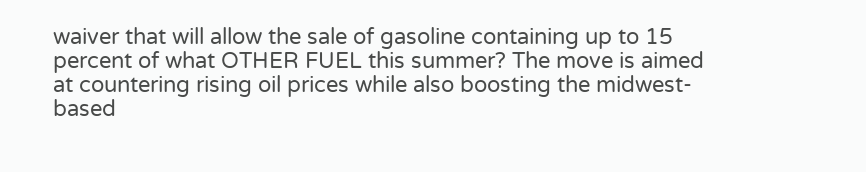waiver that will allow the sale of gasoline containing up to 15 percent of what OTHER FUEL this summer? The move is aimed at countering rising oil prices while also boosting the midwest-based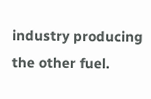industry producing the other fuel.